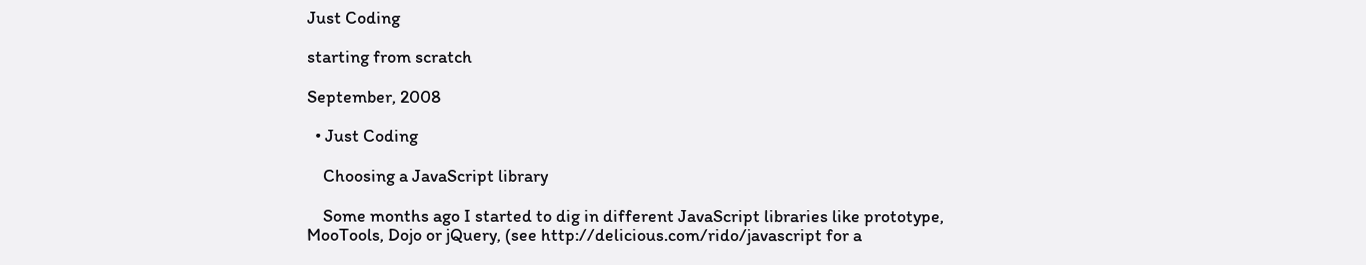Just Coding

starting from scratch

September, 2008

  • Just Coding

    Choosing a JavaScript library

    Some months ago I started to dig in different JavaScript libraries like prototype, MooTools, Dojo or jQuery, (see http://delicious.com/rido/javascript for a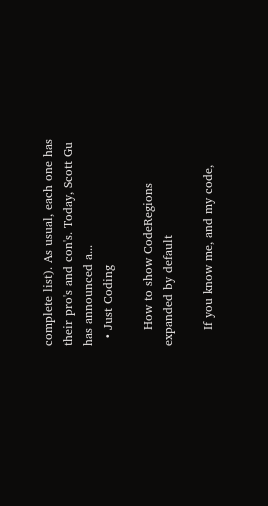complete list). As usual, each one has their pro's and con's. Today, Scott Gu has announced a...
  • Just Coding

    How to show CodeRegions expanded by default

    If you know me, and my code,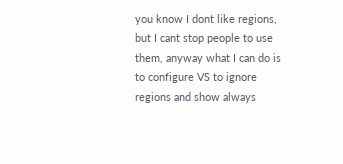you know I dont like regions, but I cant stop people to use them, anyway what I can do is to configure VS to ignore regions and show always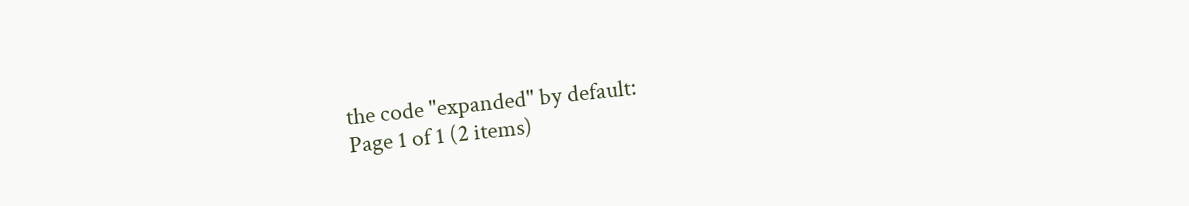the code "expanded" by default:
Page 1 of 1 (2 items)